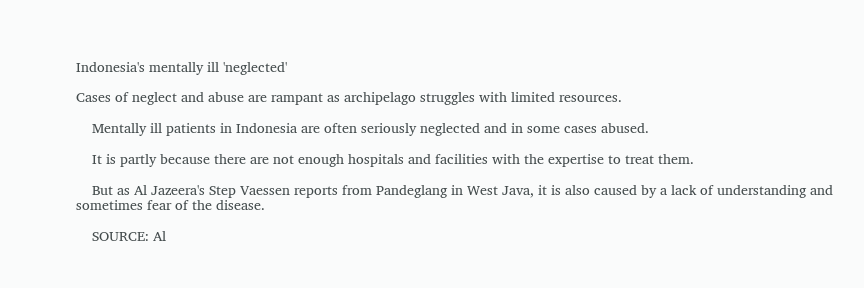Indonesia's mentally ill 'neglected'

Cases of neglect and abuse are rampant as archipelago struggles with limited resources.

    Mentally ill patients in Indonesia are often seriously neglected and in some cases abused.

    It is partly because there are not enough hospitals and facilities with the expertise to treat them.

    But as Al Jazeera's Step Vaessen reports from Pandeglang in West Java, it is also caused by a lack of understanding and sometimes fear of the disease.

    SOURCE: Al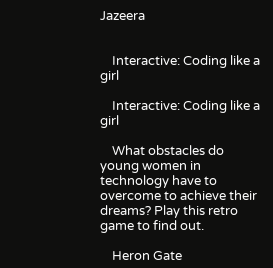Jazeera


    Interactive: Coding like a girl

    Interactive: Coding like a girl

    What obstacles do young women in technology have to overcome to achieve their dreams? Play this retro game to find out.

    Heron Gate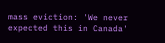mass eviction: 'We never expected this in Canada'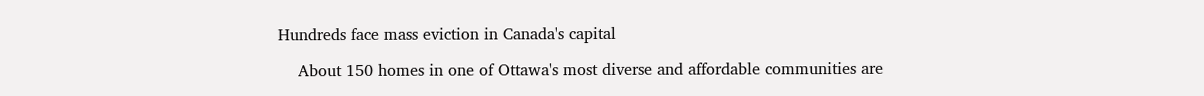Hundreds face mass eviction in Canada's capital

    About 150 homes in one of Ottawa's most diverse and affordable communities are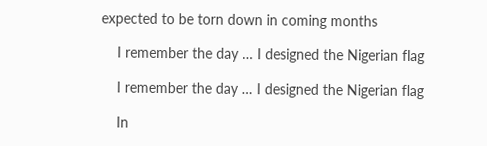expected to be torn down in coming months

    I remember the day … I designed the Nigerian flag

    I remember the day … I designed the Nigerian flag

    In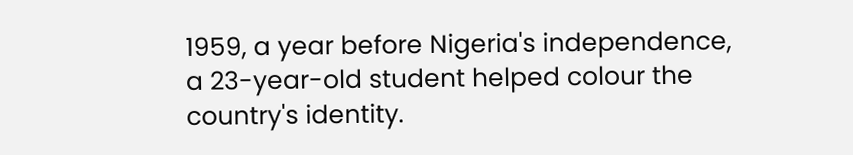1959, a year before Nigeria's independence, a 23-year-old student helped colour the country's identity.